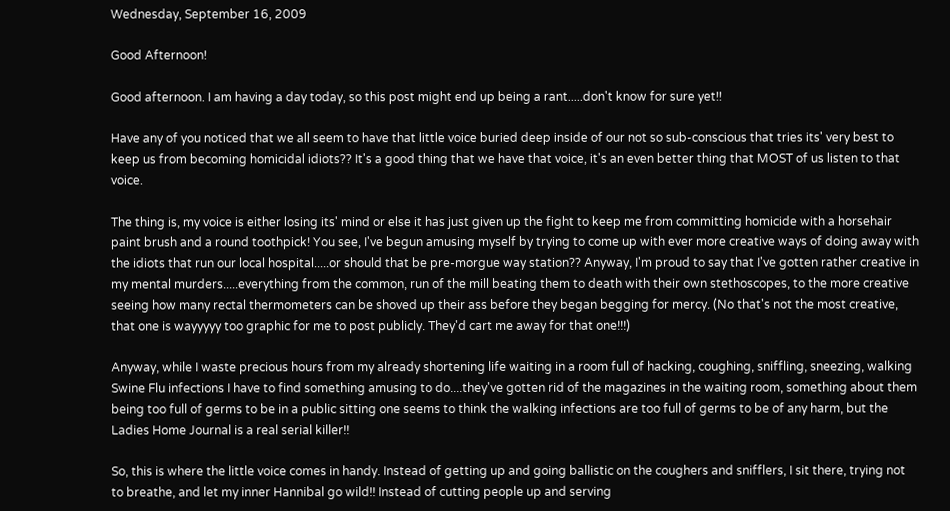Wednesday, September 16, 2009

Good Afternoon!

Good afternoon. I am having a day today, so this post might end up being a rant.....don't know for sure yet!!

Have any of you noticed that we all seem to have that little voice buried deep inside of our not so sub-conscious that tries its' very best to keep us from becoming homicidal idiots?? It's a good thing that we have that voice, it's an even better thing that MOST of us listen to that voice.

The thing is, my voice is either losing its' mind or else it has just given up the fight to keep me from committing homicide with a horsehair paint brush and a round toothpick! You see, I've begun amusing myself by trying to come up with ever more creative ways of doing away with the idiots that run our local hospital.....or should that be pre-morgue way station?? Anyway, I'm proud to say that I've gotten rather creative in my mental murders.....everything from the common, run of the mill beating them to death with their own stethoscopes, to the more creative seeing how many rectal thermometers can be shoved up their ass before they began begging for mercy. (No that's not the most creative, that one is wayyyyy too graphic for me to post publicly. They'd cart me away for that one!!!)

Anyway, while I waste precious hours from my already shortening life waiting in a room full of hacking, coughing, sniffling, sneezing, walking Swine Flu infections I have to find something amusing to do....they've gotten rid of the magazines in the waiting room, something about them being too full of germs to be in a public sitting one seems to think the walking infections are too full of germs to be of any harm, but the Ladies Home Journal is a real serial killer!!

So, this is where the little voice comes in handy. Instead of getting up and going ballistic on the coughers and snifflers, I sit there, trying not to breathe, and let my inner Hannibal go wild!! Instead of cutting people up and serving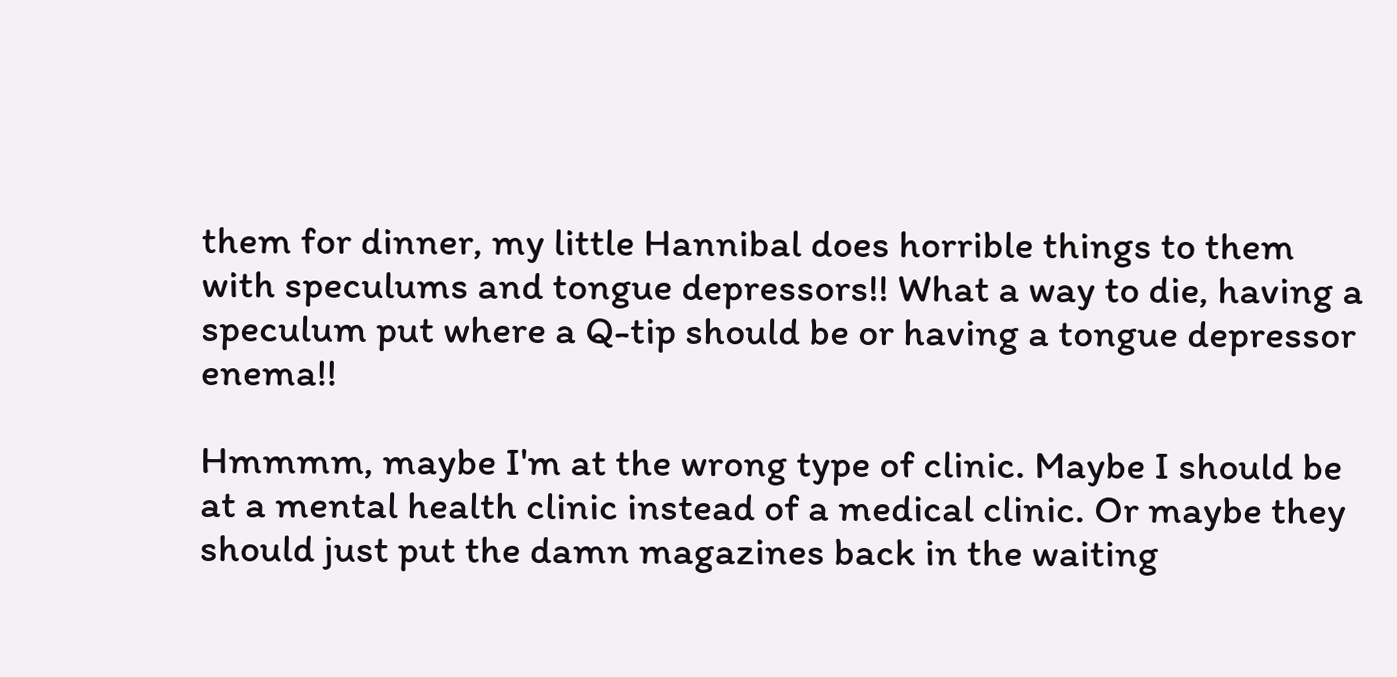them for dinner, my little Hannibal does horrible things to them with speculums and tongue depressors!! What a way to die, having a speculum put where a Q-tip should be or having a tongue depressor enema!!

Hmmmm, maybe I'm at the wrong type of clinic. Maybe I should be at a mental health clinic instead of a medical clinic. Or maybe they should just put the damn magazines back in the waiting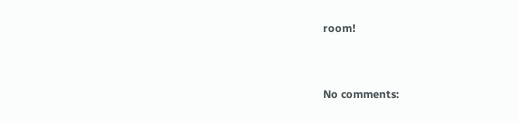room!


No comments: